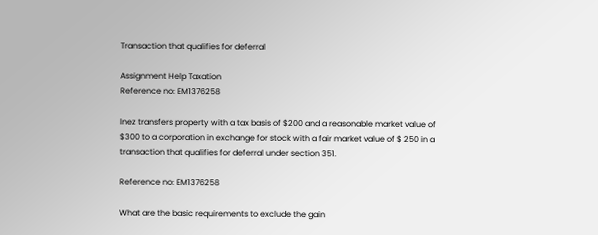Transaction that qualifies for deferral

Assignment Help Taxation
Reference no: EM1376258

lnez transfers property with a tax basis of $200 and a reasonable market value of $300 to a corporation in exchange for stock with a fair market value of $ 250 in a transaction that qualifies for deferral under section 351.

Reference no: EM1376258

What are the basic requirements to exclude the gain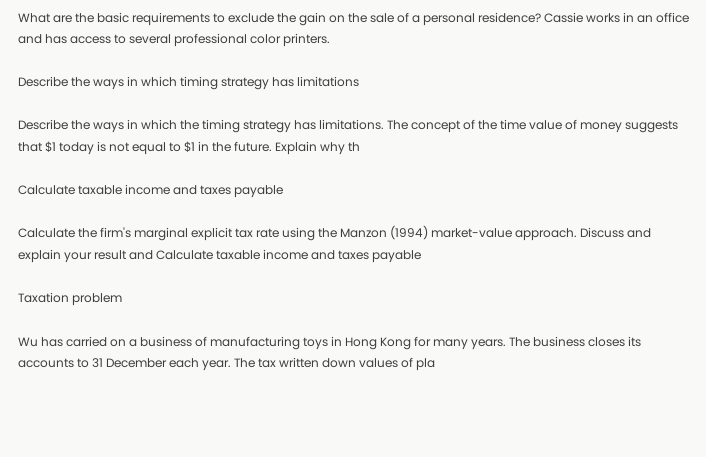What are the basic requirements to exclude the gain on the sale of a personal residence? Cassie works in an office and has access to several professional color printers.

Describe the ways in which timing strategy has limitations

Describe the ways in which the timing strategy has limitations. The concept of the time value of money suggests that $1 today is not equal to $1 in the future. Explain why th

Calculate taxable income and taxes payable

Calculate the firm's marginal explicit tax rate using the Manzon (1994) market-value approach. Discuss and explain your result and Calculate taxable income and taxes payable

Taxation problem

Wu has carried on a business of manufacturing toys in Hong Kong for many years. The business closes its accounts to 31 December each year. The tax written down values of pla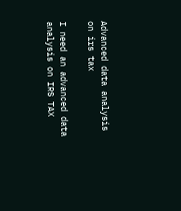Advanced data analysis on irs tax

I need an advanced data analysis on IRS TAX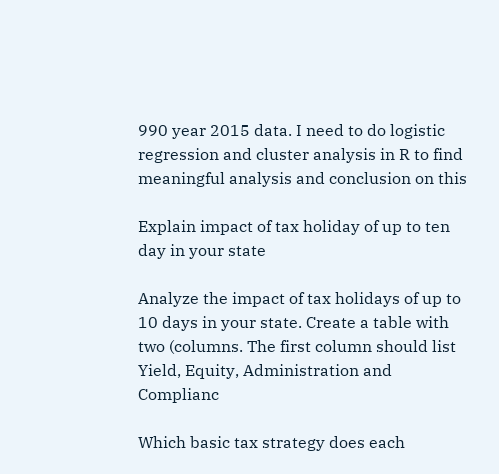990 year 2015 data. I need to do logistic regression and cluster analysis in R to find meaningful analysis and conclusion on this

Explain impact of tax holiday of up to ten day in your state

Analyze the impact of tax holidays of up to 10 days in your state. Create a table with two (columns. The first column should list Yield, Equity, Administration and Complianc

Which basic tax strategy does each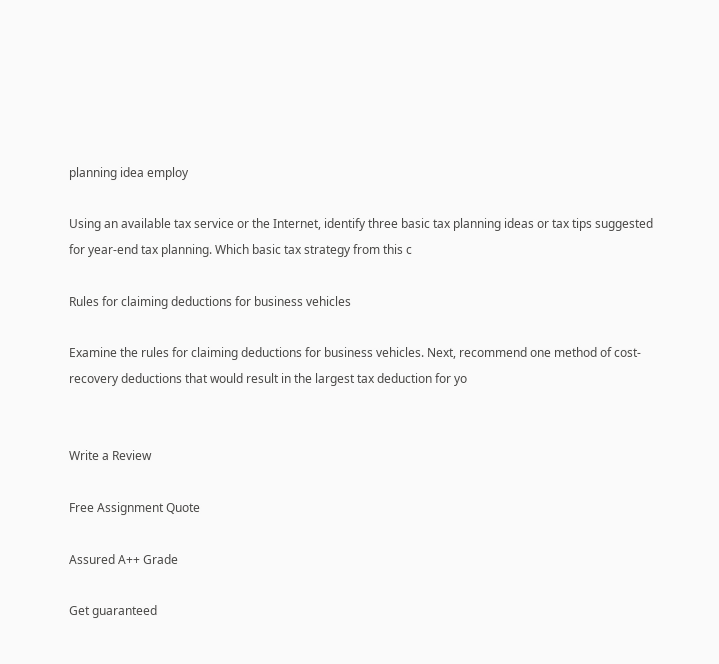planning idea employ

Using an available tax service or the Internet, identify three basic tax planning ideas or tax tips suggested for year-end tax planning. Which basic tax strategy from this c

Rules for claiming deductions for business vehicles

Examine the rules for claiming deductions for business vehicles. Next, recommend one method of cost-recovery deductions that would result in the largest tax deduction for yo


Write a Review

Free Assignment Quote

Assured A++ Grade

Get guaranteed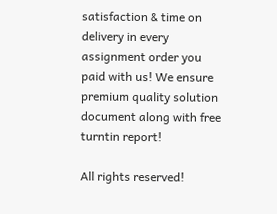satisfaction & time on delivery in every assignment order you paid with us! We ensure premium quality solution document along with free turntin report!

All rights reserved!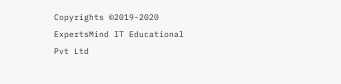Copyrights ©2019-2020 ExpertsMind IT Educational Pvt Ltd